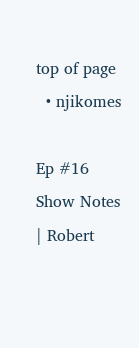top of page
  • njikomes

Ep #16 Show Notes | Robert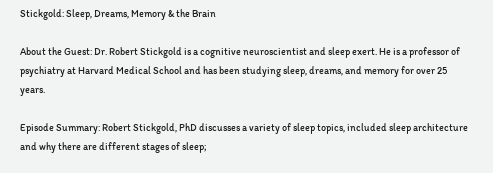Stickgold: Sleep, Dreams, Memory & the Brain

About the Guest: Dr. Robert Stickgold is a cognitive neuroscientist and sleep exert. He is a professor of psychiatry at Harvard Medical School and has been studying sleep, dreams, and memory for over 25 years.

Episode Summary: Robert Stickgold, PhD discusses a variety of sleep topics, included sleep architecture and why there are different stages of sleep;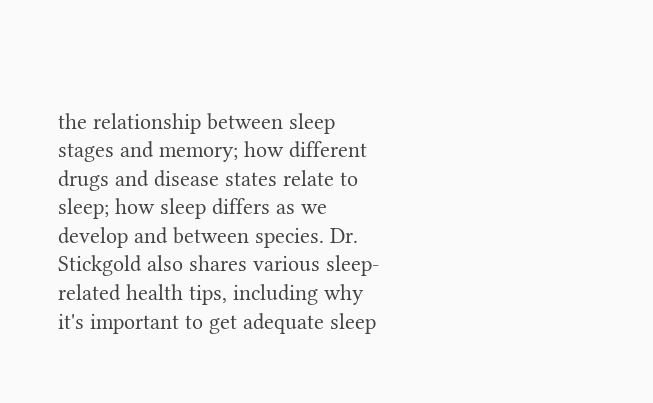the relationship between sleep stages and memory; how different drugs and disease states relate to sleep; how sleep differs as we develop and between species. Dr. Stickgold also shares various sleep-related health tips, including why it's important to get adequate sleep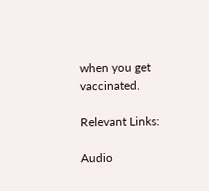when you get vaccinated.

Relevant Links:

Audio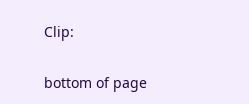Clip:


bottom of page